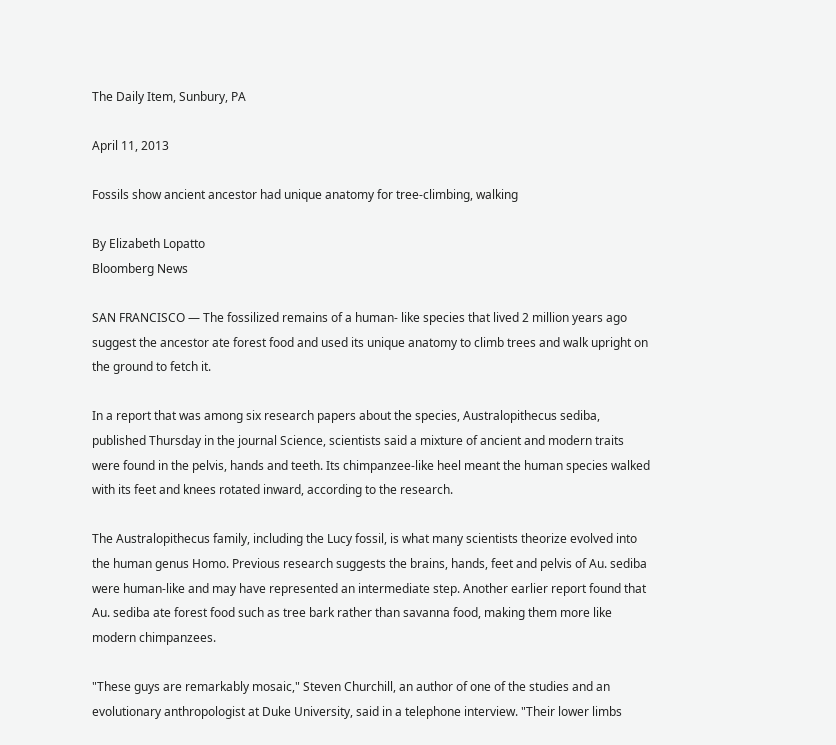The Daily Item, Sunbury, PA

April 11, 2013

Fossils show ancient ancestor had unique anatomy for tree-climbing, walking

By Elizabeth Lopatto
Bloomberg News

SAN FRANCISCO — The fossilized remains of a human- like species that lived 2 million years ago suggest the ancestor ate forest food and used its unique anatomy to climb trees and walk upright on the ground to fetch it.

In a report that was among six research papers about the species, Australopithecus sediba, published Thursday in the journal Science, scientists said a mixture of ancient and modern traits were found in the pelvis, hands and teeth. Its chimpanzee-like heel meant the human species walked with its feet and knees rotated inward, according to the research.

The Australopithecus family, including the Lucy fossil, is what many scientists theorize evolved into the human genus Homo. Previous research suggests the brains, hands, feet and pelvis of Au. sediba were human-like and may have represented an intermediate step. Another earlier report found that Au. sediba ate forest food such as tree bark rather than savanna food, making them more like modern chimpanzees.

"These guys are remarkably mosaic," Steven Churchill, an author of one of the studies and an evolutionary anthropologist at Duke University, said in a telephone interview. "Their lower limbs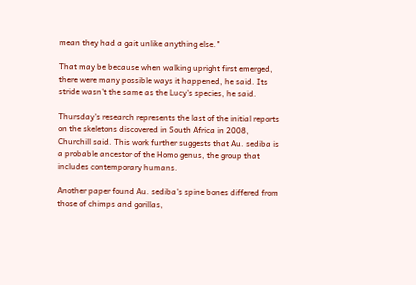mean they had a gait unlike anything else."

That may be because when walking upright first emerged, there were many possible ways it happened, he said. Its stride wasn't the same as the Lucy's species, he said.

Thursday's research represents the last of the initial reports on the skeletons discovered in South Africa in 2008, Churchill said. This work further suggests that Au. sediba is a probable ancestor of the Homo genus, the group that includes contemporary humans.

Another paper found Au. sediba's spine bones differed from those of chimps and gorillas,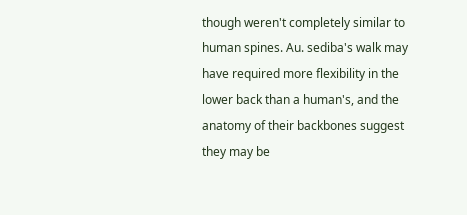though weren't completely similar to human spines. Au. sediba's walk may have required more flexibility in the lower back than a human's, and the anatomy of their backbones suggest they may be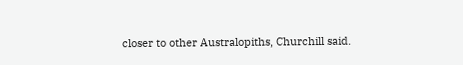closer to other Australopiths, Churchill said.